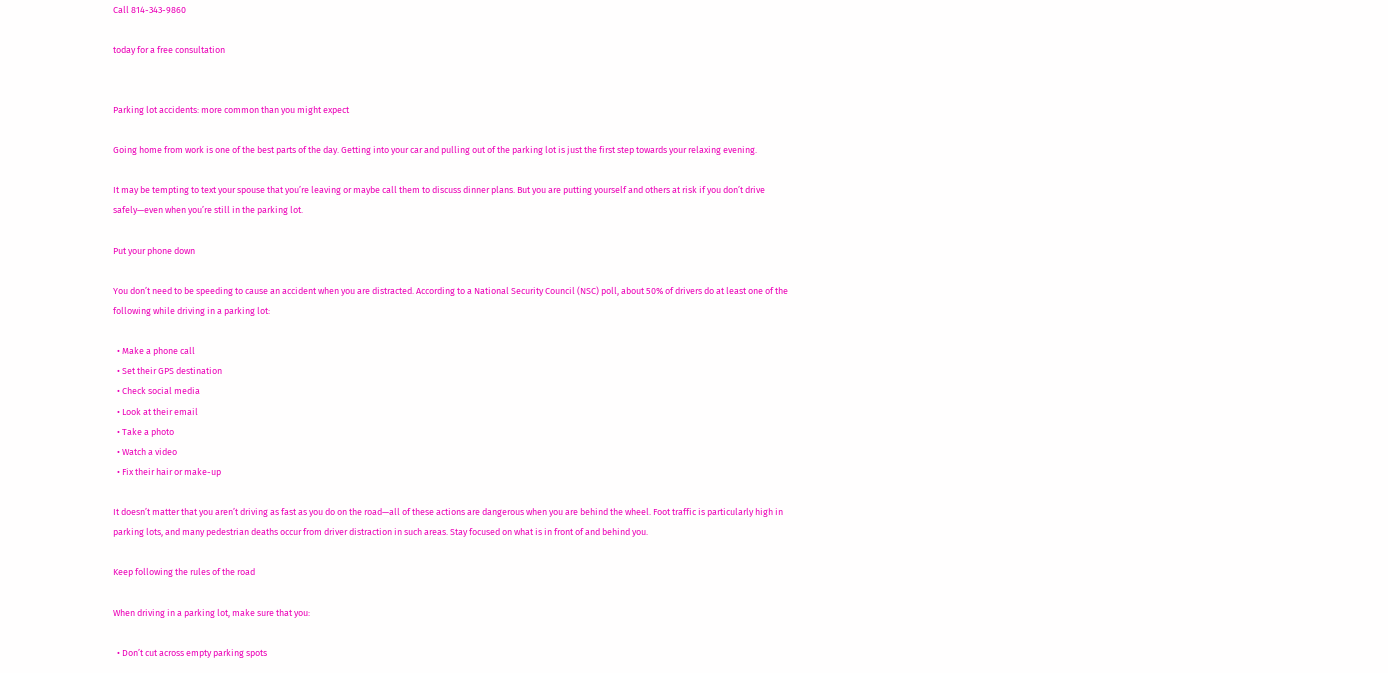Call 814-343-9860

today for a free consultation


Parking lot accidents: more common than you might expect

Going home from work is one of the best parts of the day. Getting into your car and pulling out of the parking lot is just the first step towards your relaxing evening.

It may be tempting to text your spouse that you’re leaving or maybe call them to discuss dinner plans. But you are putting yourself and others at risk if you don’t drive safely—even when you’re still in the parking lot.

Put your phone down

You don’t need to be speeding to cause an accident when you are distracted. According to a National Security Council (NSC) poll, about 50% of drivers do at least one of the following while driving in a parking lot:

  • Make a phone call
  • Set their GPS destination
  • Check social media
  • Look at their email
  • Take a photo
  • Watch a video
  • Fix their hair or make-up

It doesn’t matter that you aren’t driving as fast as you do on the road—all of these actions are dangerous when you are behind the wheel. Foot traffic is particularly high in parking lots, and many pedestrian deaths occur from driver distraction in such areas. Stay focused on what is in front of and behind you.

Keep following the rules of the road

When driving in a parking lot, make sure that you:

  • Don’t cut across empty parking spots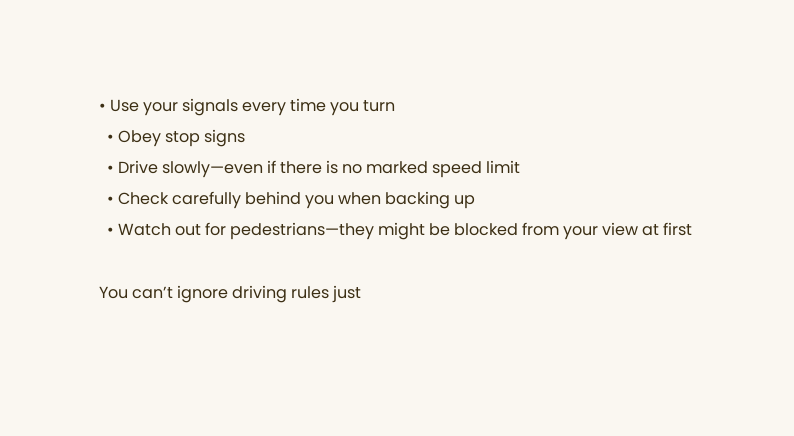• Use your signals every time you turn
  • Obey stop signs
  • Drive slowly—even if there is no marked speed limit
  • Check carefully behind you when backing up
  • Watch out for pedestrians—they might be blocked from your view at first

You can’t ignore driving rules just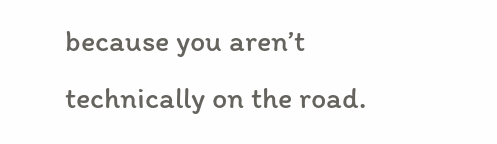because you aren’t technically on the road.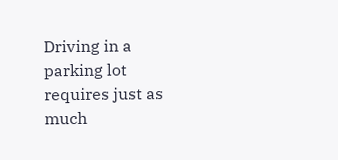Driving in a parking lot requires just as much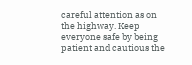careful attention as on the highway. Keep everyone safe by being patient and cautious the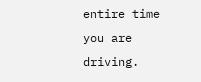entire time you are driving.